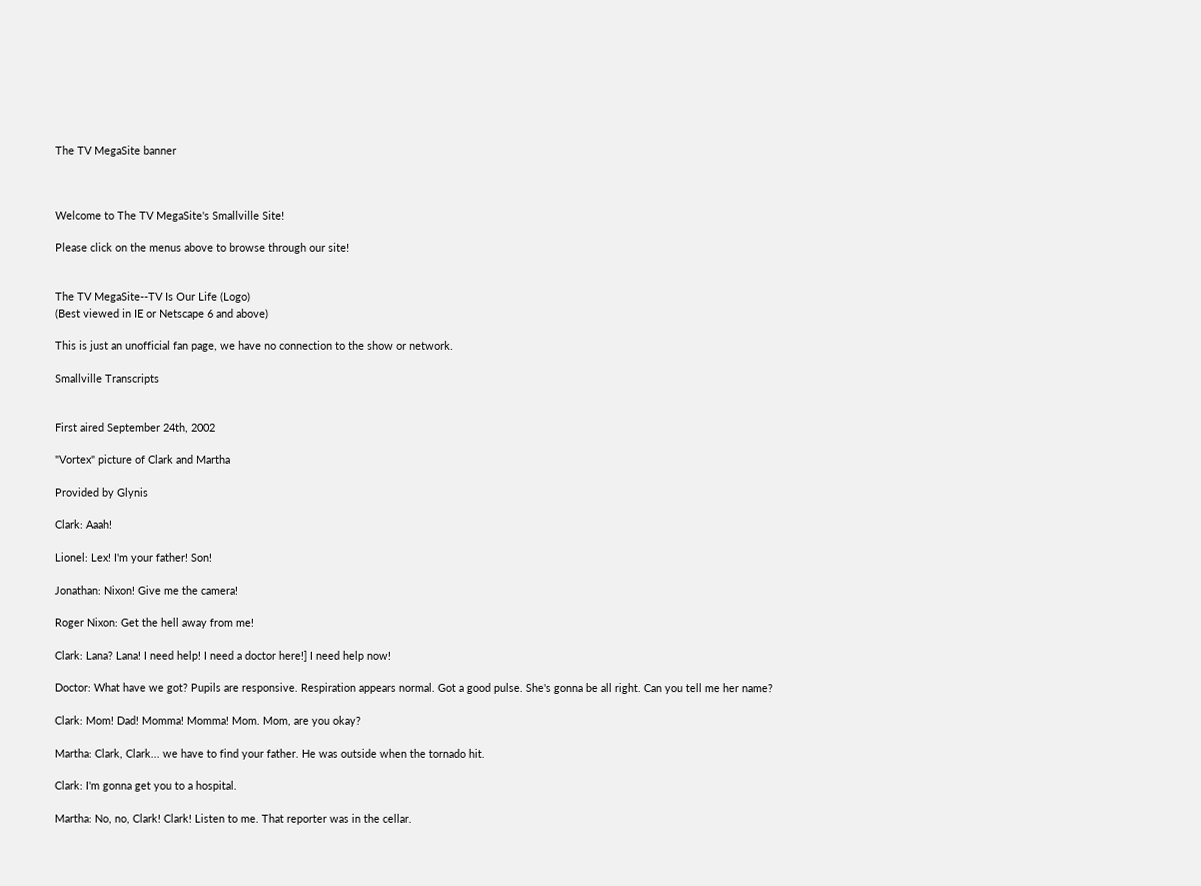The TV MegaSite banner



Welcome to The TV MegaSite's Smallville Site!

Please click on the menus above to browse through our site!


The TV MegaSite--TV Is Our Life (Logo)
(Best viewed in IE or Netscape 6 and above)

This is just an unofficial fan page, we have no connection to the show or network.

Smallville Transcripts


First aired September 24th, 2002

"Vortex" picture of Clark and Martha

Provided by Glynis

Clark: Aaah!

Lionel: Lex! I'm your father! Son!

Jonathan: Nixon! Give me the camera!

Roger Nixon: Get the hell away from me!

Clark: Lana? Lana! I need help! I need a doctor here!] I need help now!

Doctor: What have we got? Pupils are responsive. Respiration appears normal. Got a good pulse. She's gonna be all right. Can you tell me her name?

Clark: Mom! Dad! Momma! Momma! Mom. Mom, are you okay?

Martha: Clark, Clark... we have to find your father. He was outside when the tornado hit.

Clark: I'm gonna get you to a hospital.

Martha: No, no, Clark! Clark! Listen to me. That reporter was in the cellar.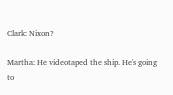Clark: Nixon?

Martha: He videotaped the ship. He's going to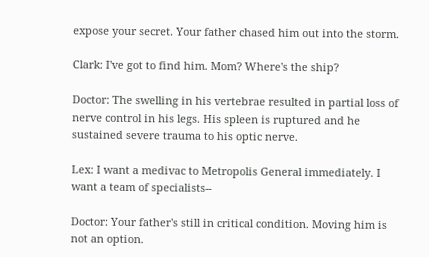expose your secret. Your father chased him out into the storm.

Clark: I've got to find him. Mom? Where's the ship?

Doctor: The swelling in his vertebrae resulted in partial loss of nerve control in his legs. His spleen is ruptured and he sustained severe trauma to his optic nerve.

Lex: I want a medivac to Metropolis General immediately. I want a team of specialists--

Doctor: Your father's still in critical condition. Moving him is not an option.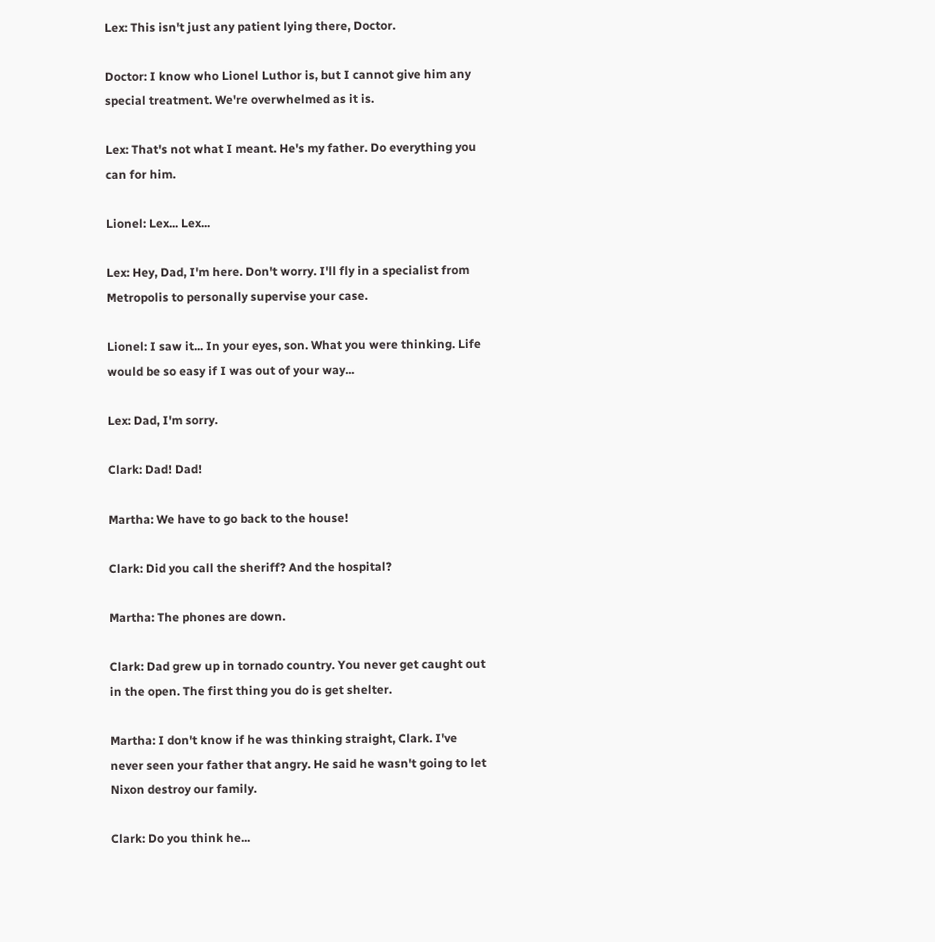Lex: This isn't just any patient lying there, Doctor.

Doctor: I know who Lionel Luthor is, but I cannot give him any special treatment. We're overwhelmed as it is.

Lex: That's not what I meant. He's my father. Do everything you can for him.

Lionel: Lex... Lex...

Lex: Hey, Dad, I'm here. Don't worry. I'll fly in a specialist from Metropolis to personally supervise your case.

Lionel: I saw it... In your eyes, son. What you were thinking. Life would be so easy if I was out of your way...

Lex: Dad, I'm sorry.

Clark: Dad! Dad!

Martha: We have to go back to the house!

Clark: Did you call the sheriff? And the hospital?

Martha: The phones are down.

Clark: Dad grew up in tornado country. You never get caught out in the open. The first thing you do is get shelter.

Martha: I don't know if he was thinking straight, Clark. I've never seen your father that angry. He said he wasn't going to let Nixon destroy our family.

Clark: Do you think he...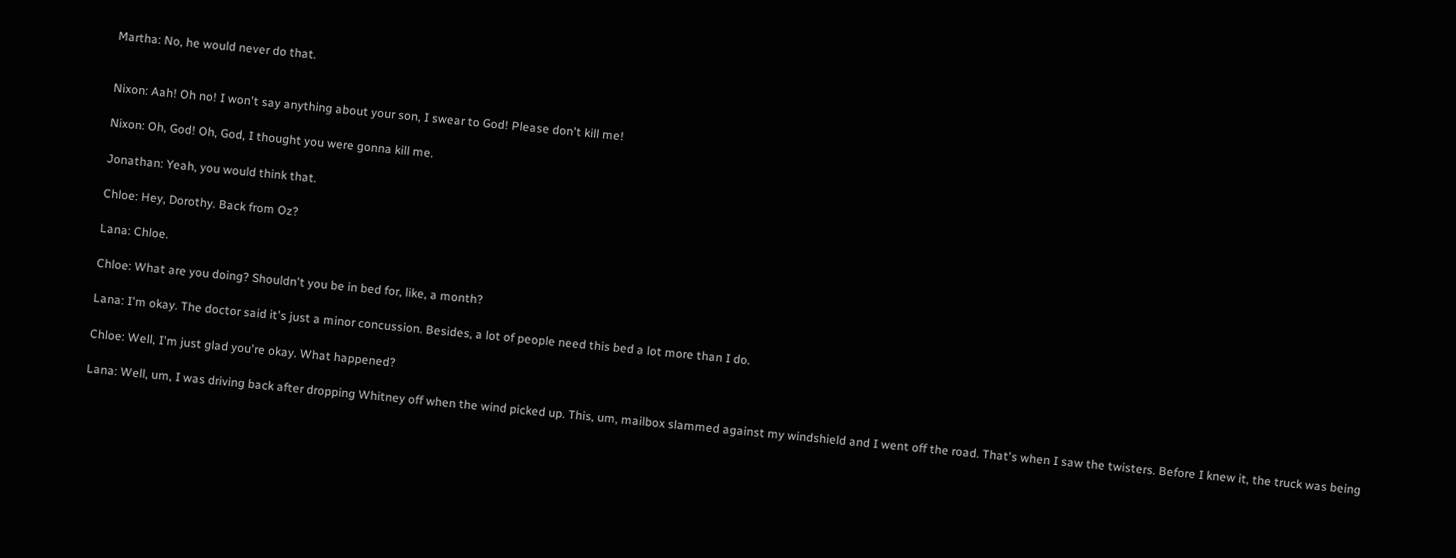Martha: No, he would never do that.


Nixon: Aah! Oh no! I won't say anything about your son, I swear to God! Please don't kill me!

Nixon: Oh, God! Oh, God, I thought you were gonna kill me.

Jonathan: Yeah, you would think that.

Chloe: Hey, Dorothy. Back from Oz?

Lana: Chloe.

Chloe: What are you doing? Shouldn't you be in bed for, like, a month?

Lana: I'm okay. The doctor said it's just a minor concussion. Besides, a lot of people need this bed a lot more than I do.

Chloe: Well, I'm just glad you're okay. What happened?

Lana: Well, um, I was driving back after dropping Whitney off when the wind picked up. This, um, mailbox slammed against my windshield and I went off the road. That's when I saw the twisters. Before I knew it, the truck was being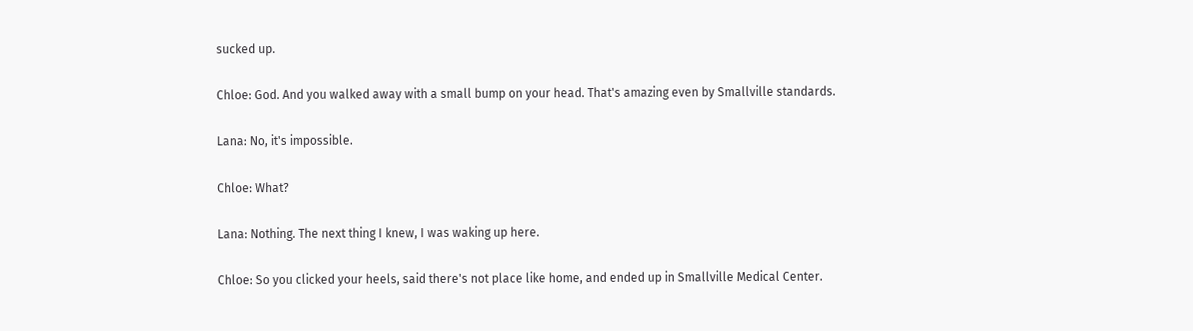sucked up.

Chloe: God. And you walked away with a small bump on your head. That's amazing even by Smallville standards.

Lana: No, it's impossible.

Chloe: What?

Lana: Nothing. The next thing I knew, I was waking up here.

Chloe: So you clicked your heels, said there's not place like home, and ended up in Smallville Medical Center.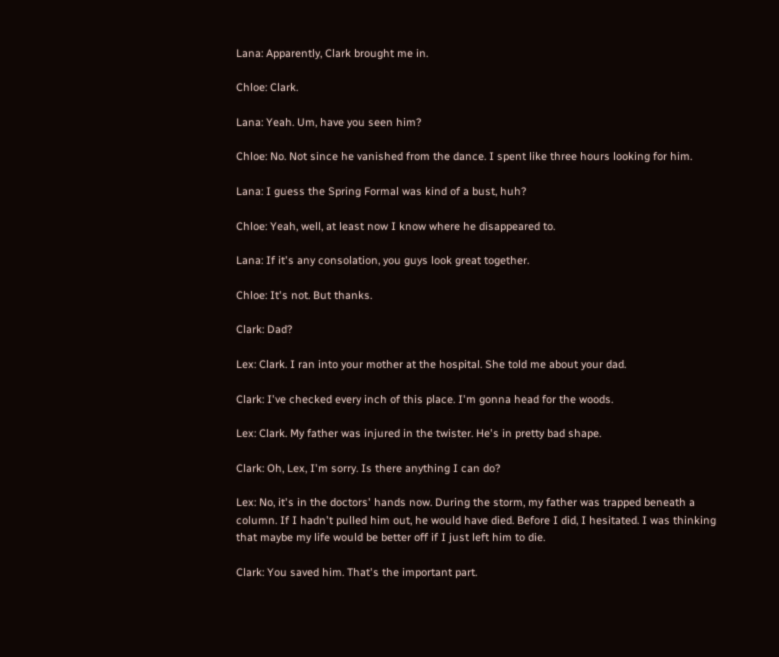Lana: Apparently, Clark brought me in.

Chloe: Clark.

Lana: Yeah. Um, have you seen him?

Chloe: No. Not since he vanished from the dance. I spent like three hours looking for him.

Lana: I guess the Spring Formal was kind of a bust, huh?

Chloe: Yeah, well, at least now I know where he disappeared to.

Lana: If it's any consolation, you guys look great together.

Chloe: It's not. But thanks.

Clark: Dad?

Lex: Clark. I ran into your mother at the hospital. She told me about your dad.

Clark: I've checked every inch of this place. I'm gonna head for the woods.

Lex: Clark. My father was injured in the twister. He's in pretty bad shape.

Clark: Oh, Lex, I'm sorry. Is there anything I can do?

Lex: No, it's in the doctors' hands now. During the storm, my father was trapped beneath a column. If I hadn't pulled him out, he would have died. Before I did, I hesitated. I was thinking that maybe my life would be better off if I just left him to die.

Clark: You saved him. That's the important part.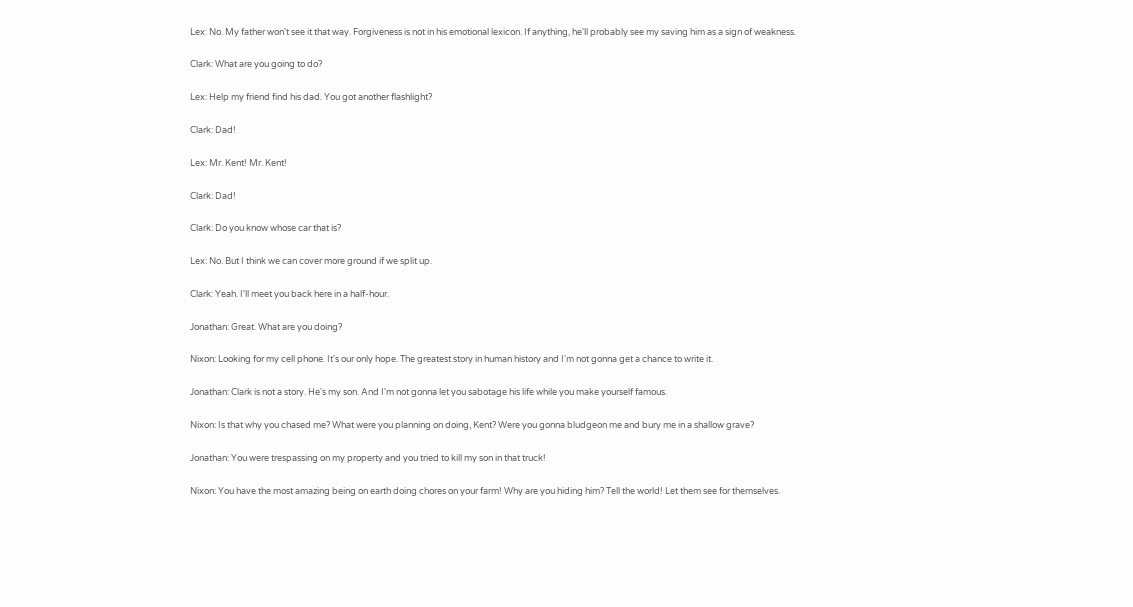Lex: No. My father won't see it that way. Forgiveness is not in his emotional lexicon. If anything, he'll probably see my saving him as a sign of weakness.

Clark: What are you going to do?

Lex: Help my friend find his dad. You got another flashlight?

Clark: Dad!

Lex: Mr. Kent! Mr. Kent!

Clark: Dad!

Clark: Do you know whose car that is?

Lex: No. But I think we can cover more ground if we split up.

Clark: Yeah. I'll meet you back here in a half-hour.

Jonathan: Great. What are you doing?

Nixon: Looking for my cell phone. It's our only hope. The greatest story in human history and I'm not gonna get a chance to write it.

Jonathan: Clark is not a story. He's my son. And I'm not gonna let you sabotage his life while you make yourself famous.

Nixon: Is that why you chased me? What were you planning on doing, Kent? Were you gonna bludgeon me and bury me in a shallow grave?

Jonathan: You were trespassing on my property and you tried to kill my son in that truck!

Nixon: You have the most amazing being on earth doing chores on your farm! Why are you hiding him? Tell the world! Let them see for themselves.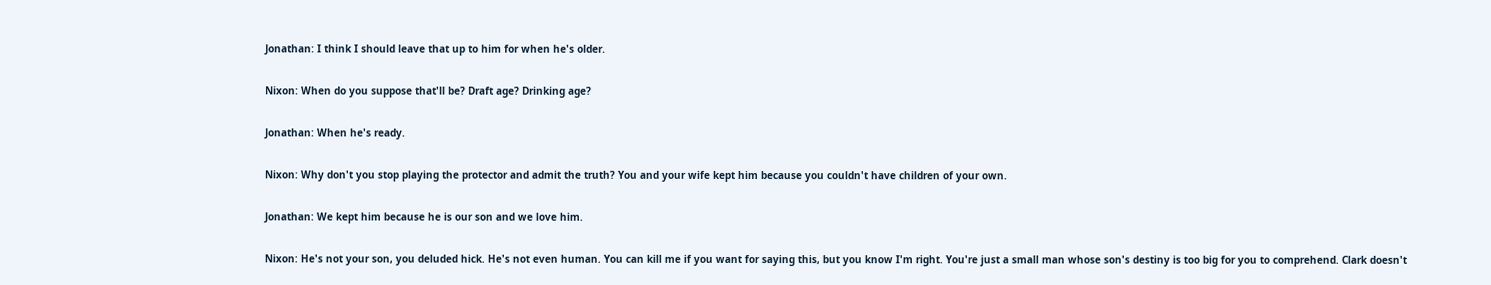Jonathan: I think I should leave that up to him for when he's older.

Nixon: When do you suppose that'll be? Draft age? Drinking age?

Jonathan: When he's ready.

Nixon: Why don't you stop playing the protector and admit the truth? You and your wife kept him because you couldn't have children of your own.

Jonathan: We kept him because he is our son and we love him.

Nixon: He's not your son, you deluded hick. He's not even human. You can kill me if you want for saying this, but you know I'm right. You're just a small man whose son's destiny is too big for you to comprehend. Clark doesn't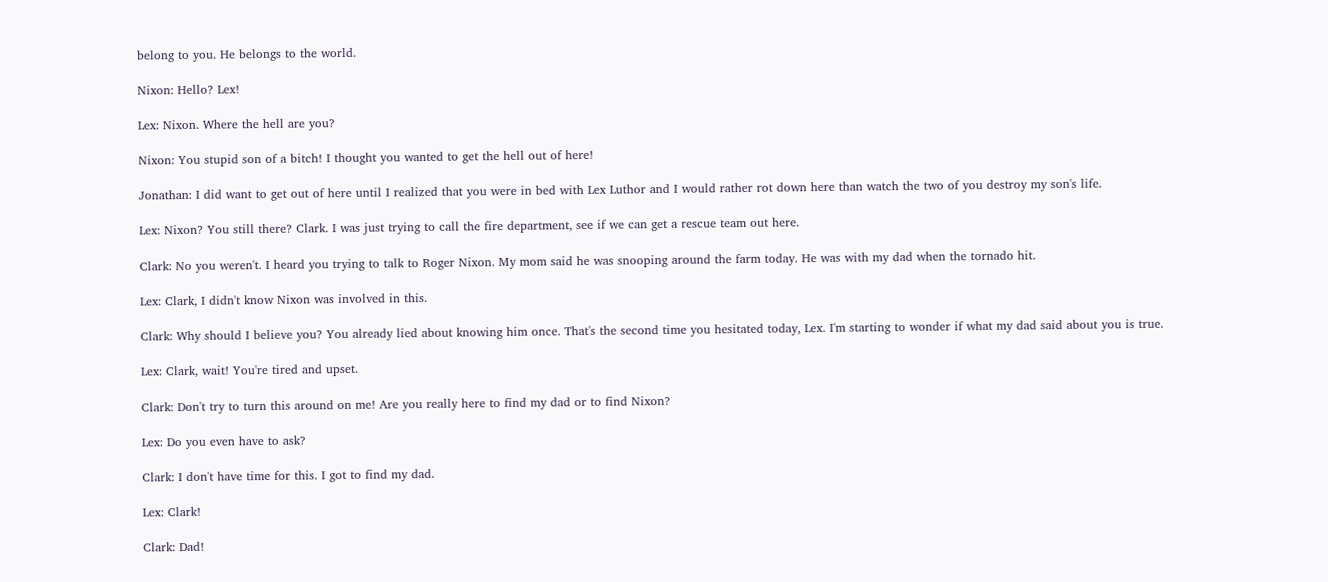belong to you. He belongs to the world.

Nixon: Hello? Lex!

Lex: Nixon. Where the hell are you?

Nixon: You stupid son of a bitch! I thought you wanted to get the hell out of here!

Jonathan: I did want to get out of here until I realized that you were in bed with Lex Luthor and I would rather rot down here than watch the two of you destroy my son's life.

Lex: Nixon? You still there? Clark. I was just trying to call the fire department, see if we can get a rescue team out here.

Clark: No you weren't. I heard you trying to talk to Roger Nixon. My mom said he was snooping around the farm today. He was with my dad when the tornado hit.

Lex: Clark, I didn't know Nixon was involved in this.

Clark: Why should I believe you? You already lied about knowing him once. That's the second time you hesitated today, Lex. I'm starting to wonder if what my dad said about you is true.

Lex: Clark, wait! You're tired and upset.

Clark: Don't try to turn this around on me! Are you really here to find my dad or to find Nixon?

Lex: Do you even have to ask?

Clark: I don't have time for this. I got to find my dad.

Lex: Clark!

Clark: Dad!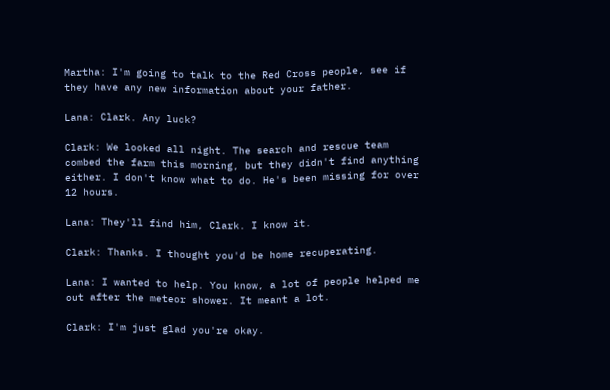Martha: I'm going to talk to the Red Cross people, see if they have any new information about your father.

Lana: Clark. Any luck?

Clark: We looked all night. The search and rescue team combed the farm this morning, but they didn't find anything either. I don't know what to do. He's been missing for over 12 hours.

Lana: They'll find him, Clark. I know it.

Clark: Thanks. I thought you'd be home recuperating.

Lana: I wanted to help. You know, a lot of people helped me out after the meteor shower. It meant a lot.

Clark: I'm just glad you're okay.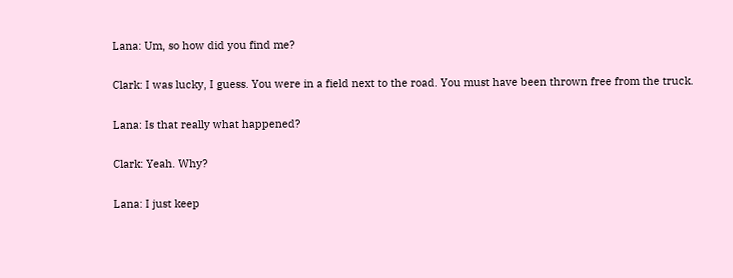Lana: Um, so how did you find me?

Clark: I was lucky, I guess. You were in a field next to the road. You must have been thrown free from the truck.

Lana: Is that really what happened?

Clark: Yeah. Why?

Lana: I just keep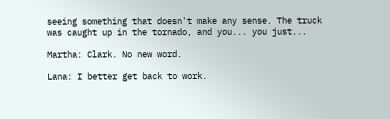seeing something that doesn't make any sense. The truck was caught up in the tornado, and you... you just...

Martha: Clark. No new word.

Lana: I better get back to work.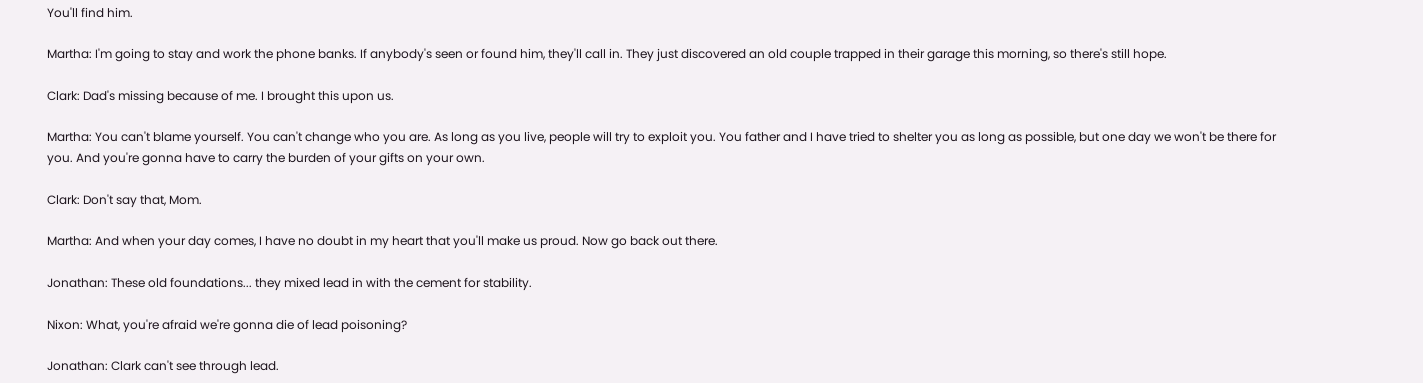You'll find him.

Martha: I'm going to stay and work the phone banks. If anybody's seen or found him, they'll call in. They just discovered an old couple trapped in their garage this morning, so there's still hope.

Clark: Dad's missing because of me. I brought this upon us.

Martha: You can't blame yourself. You can't change who you are. As long as you live, people will try to exploit you. You father and I have tried to shelter you as long as possible, but one day we won't be there for you. And you're gonna have to carry the burden of your gifts on your own.

Clark: Don't say that, Mom.

Martha: And when your day comes, I have no doubt in my heart that you'll make us proud. Now go back out there.

Jonathan: These old foundations... they mixed lead in with the cement for stability.

Nixon: What, you're afraid we're gonna die of lead poisoning?

Jonathan: Clark can't see through lead.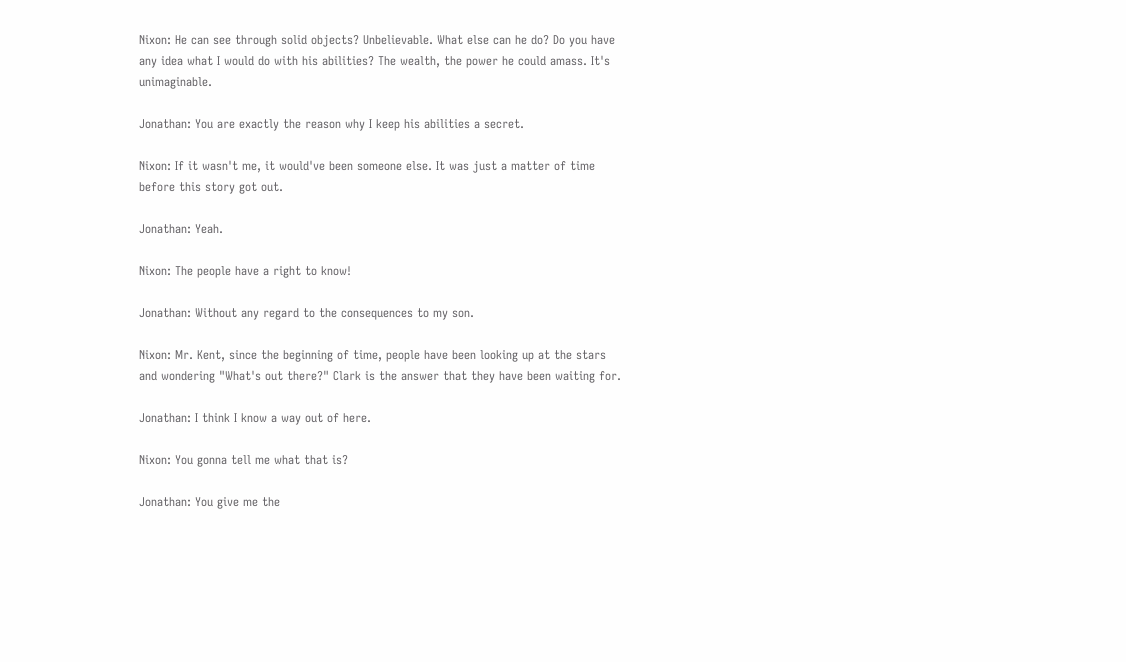Nixon: He can see through solid objects? Unbelievable. What else can he do? Do you have any idea what I would do with his abilities? The wealth, the power he could amass. It's unimaginable.

Jonathan: You are exactly the reason why I keep his abilities a secret.

Nixon: If it wasn't me, it would've been someone else. It was just a matter of time before this story got out.

Jonathan: Yeah.

Nixon: The people have a right to know!

Jonathan: Without any regard to the consequences to my son.

Nixon: Mr. Kent, since the beginning of time, people have been looking up at the stars and wondering "What's out there?" Clark is the answer that they have been waiting for.

Jonathan: I think I know a way out of here.

Nixon: You gonna tell me what that is?

Jonathan: You give me the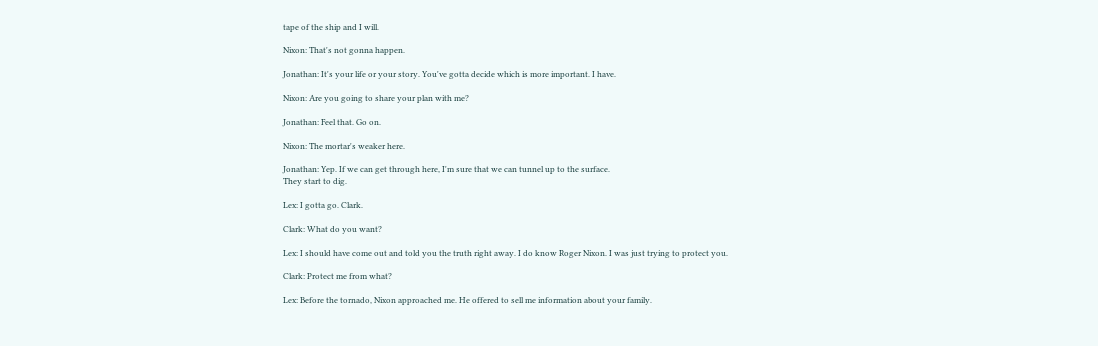tape of the ship and I will.

Nixon: That's not gonna happen.

Jonathan: It's your life or your story. You've gotta decide which is more important. I have.

Nixon: Are you going to share your plan with me?

Jonathan: Feel that. Go on.

Nixon: The mortar's weaker here.

Jonathan: Yep. If we can get through here, I'm sure that we can tunnel up to the surface.
They start to dig.

Lex: I gotta go. Clark.

Clark: What do you want?

Lex: I should have come out and told you the truth right away. I do know Roger Nixon. I was just trying to protect you.

Clark: Protect me from what?

Lex: Before the tornado, Nixon approached me. He offered to sell me information about your family.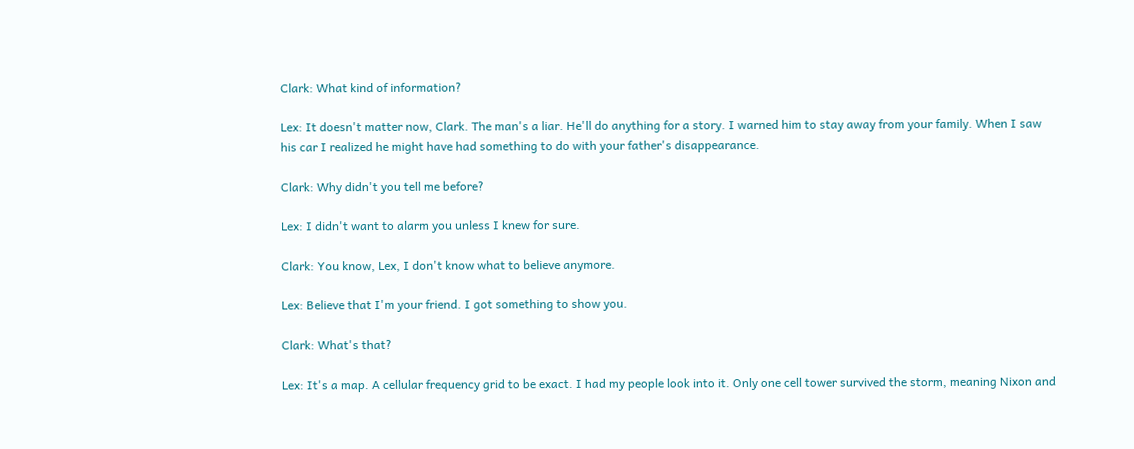Clark: What kind of information?

Lex: It doesn't matter now, Clark. The man's a liar. He'll do anything for a story. I warned him to stay away from your family. When I saw his car I realized he might have had something to do with your father's disappearance.

Clark: Why didn't you tell me before?

Lex: I didn't want to alarm you unless I knew for sure.

Clark: You know, Lex, I don't know what to believe anymore.

Lex: Believe that I'm your friend. I got something to show you.

Clark: What's that?

Lex: It's a map. A cellular frequency grid to be exact. I had my people look into it. Only one cell tower survived the storm, meaning Nixon and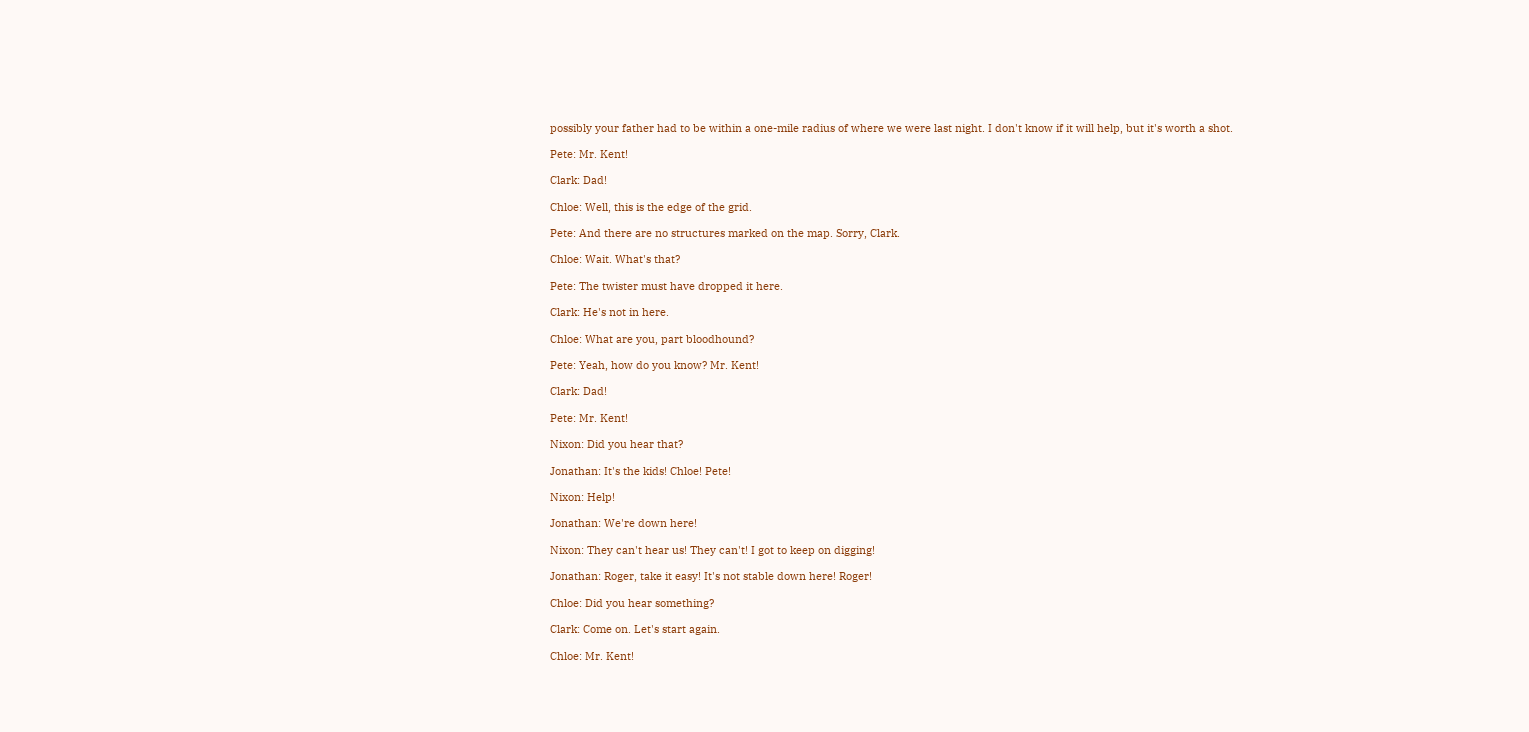possibly your father had to be within a one-mile radius of where we were last night. I don't know if it will help, but it's worth a shot.

Pete: Mr. Kent!

Clark: Dad!

Chloe: Well, this is the edge of the grid.

Pete: And there are no structures marked on the map. Sorry, Clark.

Chloe: Wait. What's that?

Pete: The twister must have dropped it here.

Clark: He's not in here.

Chloe: What are you, part bloodhound?

Pete: Yeah, how do you know? Mr. Kent!

Clark: Dad!

Pete: Mr. Kent!

Nixon: Did you hear that?

Jonathan: It's the kids! Chloe! Pete!

Nixon: Help!

Jonathan: We're down here!

Nixon: They can't hear us! They can't! I got to keep on digging!

Jonathan: Roger, take it easy! It's not stable down here! Roger!

Chloe: Did you hear something?

Clark: Come on. Let's start again.

Chloe: Mr. Kent!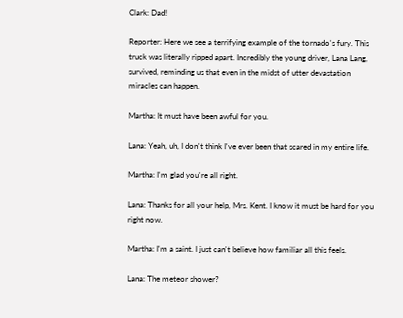Clark: Dad!

Reporter: Here we see a terrifying example of the tornado's fury. This truck was literally ripped apart. Incredibly the young driver, Lana Lang, survived, reminding us that even in the midst of utter devastation miracles can happen.

Martha: It must have been awful for you.

Lana: Yeah, uh, I don't think I've ever been that scared in my entire life.

Martha: I'm glad you're all right.

Lana: Thanks for all your help, Mrs. Kent. I know it must be hard for you right now.

Martha: I'm a saint. I just can't believe how familiar all this feels.

Lana: The meteor shower?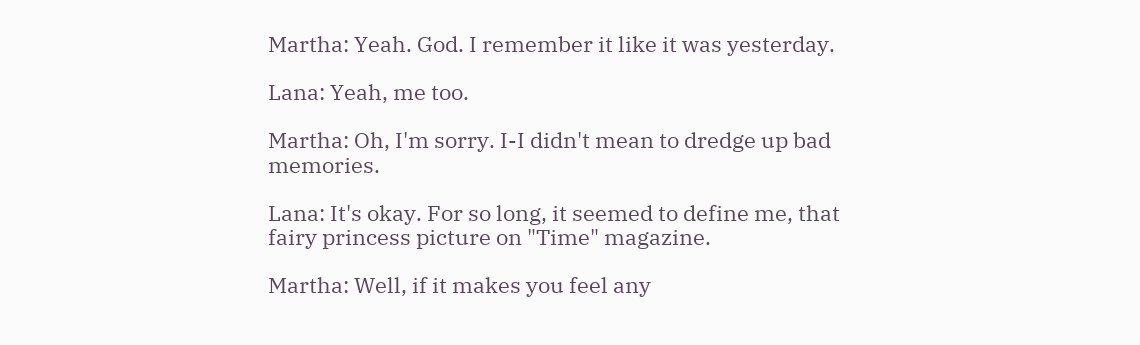Martha: Yeah. God. I remember it like it was yesterday.

Lana: Yeah, me too.

Martha: Oh, I'm sorry. I-I didn't mean to dredge up bad memories.

Lana: It's okay. For so long, it seemed to define me, that fairy princess picture on "Time" magazine.

Martha: Well, if it makes you feel any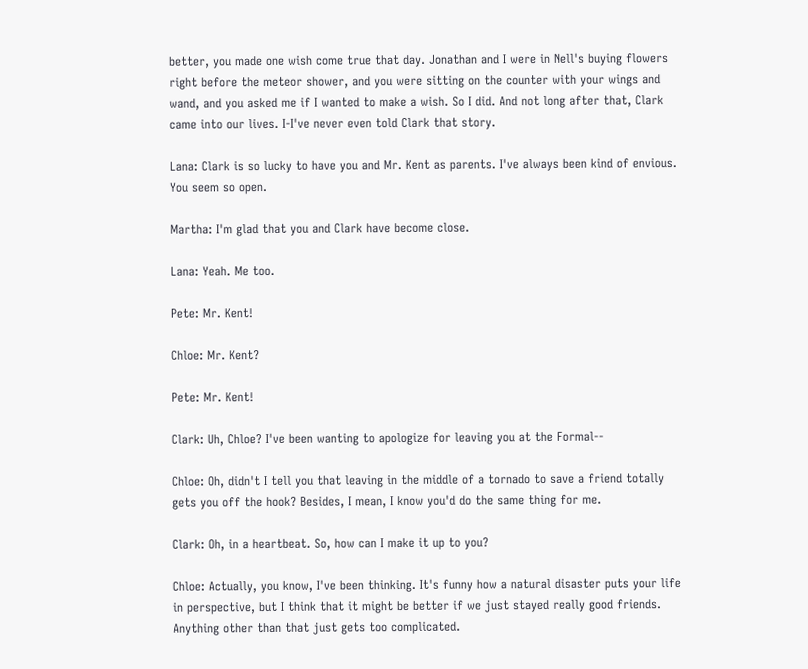better, you made one wish come true that day. Jonathan and I were in Nell's buying flowers right before the meteor shower, and you were sitting on the counter with your wings and wand, and you asked me if I wanted to make a wish. So I did. And not long after that, Clark came into our lives. I-I've never even told Clark that story.

Lana: Clark is so lucky to have you and Mr. Kent as parents. I've always been kind of envious. You seem so open.

Martha: I'm glad that you and Clark have become close.

Lana: Yeah. Me too.

Pete: Mr. Kent!

Chloe: Mr. Kent?

Pete: Mr. Kent!

Clark: Uh, Chloe? I've been wanting to apologize for leaving you at the Formal--

Chloe: Oh, didn't I tell you that leaving in the middle of a tornado to save a friend totally gets you off the hook? Besides, I mean, I know you'd do the same thing for me.

Clark: Oh, in a heartbeat. So, how can I make it up to you?

Chloe: Actually, you know, I've been thinking. It's funny how a natural disaster puts your life in perspective, but I think that it might be better if we just stayed really good friends. Anything other than that just gets too complicated.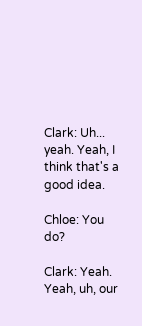Clark: Uh... yeah. Yeah, I think that's a good idea.

Chloe: You do?

Clark: Yeah. Yeah, uh, our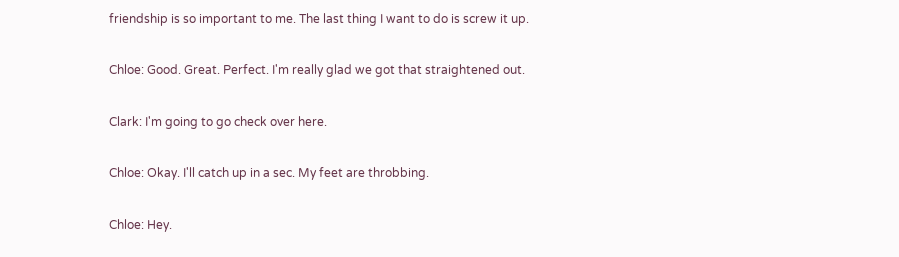friendship is so important to me. The last thing I want to do is screw it up.

Chloe: Good. Great. Perfect. I'm really glad we got that straightened out.

Clark: I'm going to go check over here.

Chloe: Okay. I'll catch up in a sec. My feet are throbbing.

Chloe: Hey.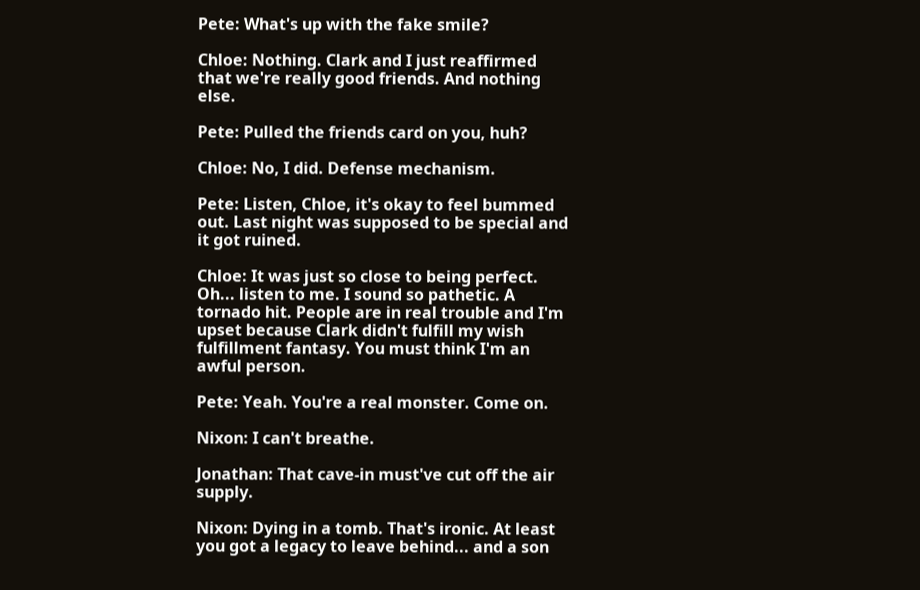Pete: What's up with the fake smile?

Chloe: Nothing. Clark and I just reaffirmed that we're really good friends. And nothing else.

Pete: Pulled the friends card on you, huh?

Chloe: No, I did. Defense mechanism.

Pete: Listen, Chloe, it's okay to feel bummed out. Last night was supposed to be special and it got ruined.

Chloe: It was just so close to being perfect. Oh... listen to me. I sound so pathetic. A tornado hit. People are in real trouble and I'm upset because Clark didn't fulfill my wish fulfillment fantasy. You must think I'm an awful person.

Pete: Yeah. You're a real monster. Come on.

Nixon: I can't breathe.

Jonathan: That cave-in must've cut off the air supply.

Nixon: Dying in a tomb. That's ironic. At least you got a legacy to leave behind... and a son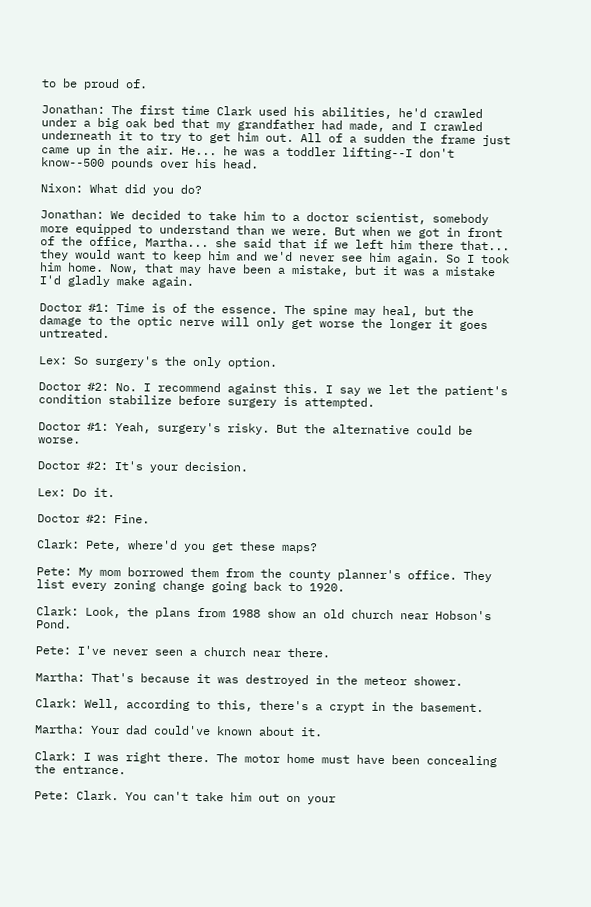to be proud of.

Jonathan: The first time Clark used his abilities, he'd crawled under a big oak bed that my grandfather had made, and I crawled underneath it to try to get him out. All of a sudden the frame just came up in the air. He... he was a toddler lifting--I don't know--500 pounds over his head.

Nixon: What did you do?

Jonathan: We decided to take him to a doctor scientist, somebody more equipped to understand than we were. But when we got in front of the office, Martha... she said that if we left him there that... they would want to keep him and we'd never see him again. So I took him home. Now, that may have been a mistake, but it was a mistake I'd gladly make again.

Doctor #1: Time is of the essence. The spine may heal, but the damage to the optic nerve will only get worse the longer it goes untreated.

Lex: So surgery's the only option.

Doctor #2: No. I recommend against this. I say we let the patient's condition stabilize before surgery is attempted.

Doctor #1: Yeah, surgery's risky. But the alternative could be worse.

Doctor #2: It's your decision.

Lex: Do it.

Doctor #2: Fine.

Clark: Pete, where'd you get these maps?

Pete: My mom borrowed them from the county planner's office. They list every zoning change going back to 1920.

Clark: Look, the plans from 1988 show an old church near Hobson's Pond.

Pete: I've never seen a church near there.

Martha: That's because it was destroyed in the meteor shower.

Clark: Well, according to this, there's a crypt in the basement.

Martha: Your dad could've known about it.

Clark: I was right there. The motor home must have been concealing the entrance.

Pete: Clark. You can't take him out on your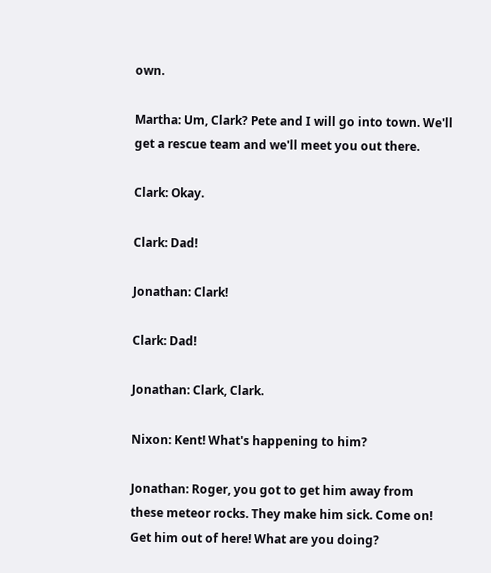own.

Martha: Um, Clark? Pete and I will go into town. We'll get a rescue team and we'll meet you out there.

Clark: Okay.

Clark: Dad!

Jonathan: Clark!

Clark: Dad!

Jonathan: Clark, Clark.

Nixon: Kent! What's happening to him?

Jonathan: Roger, you got to get him away from these meteor rocks. They make him sick. Come on! Get him out of here! What are you doing?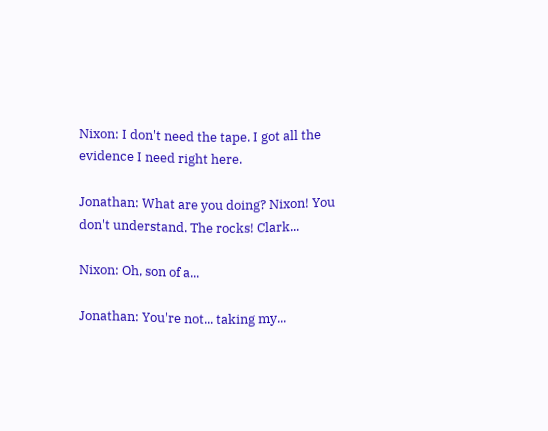Nixon: I don't need the tape. I got all the evidence I need right here.

Jonathan: What are you doing? Nixon! You don't understand. The rocks! Clark...

Nixon: Oh, son of a...

Jonathan: You're not... taking my...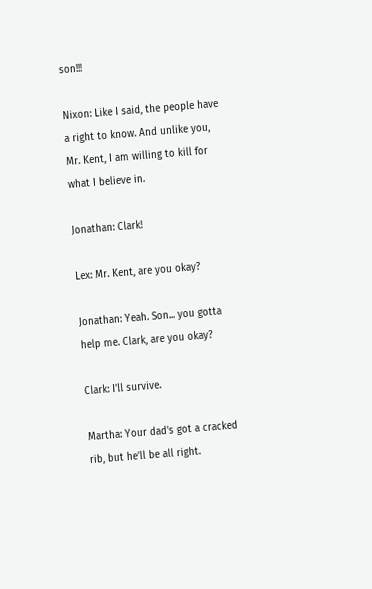son!!!

Nixon: Like I said, the people have a right to know. And unlike you, Mr. Kent, I am willing to kill for what I believe in.

Jonathan: Clark!

Lex: Mr. Kent, are you okay?

Jonathan: Yeah. Son... you gotta help me. Clark, are you okay?

Clark: I'll survive.

Martha: Your dad's got a cracked rib, but he'll be all right.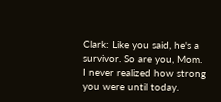Clark: Like you said, he's a survivor. So are you, Mom. I never realized how strong you were until today.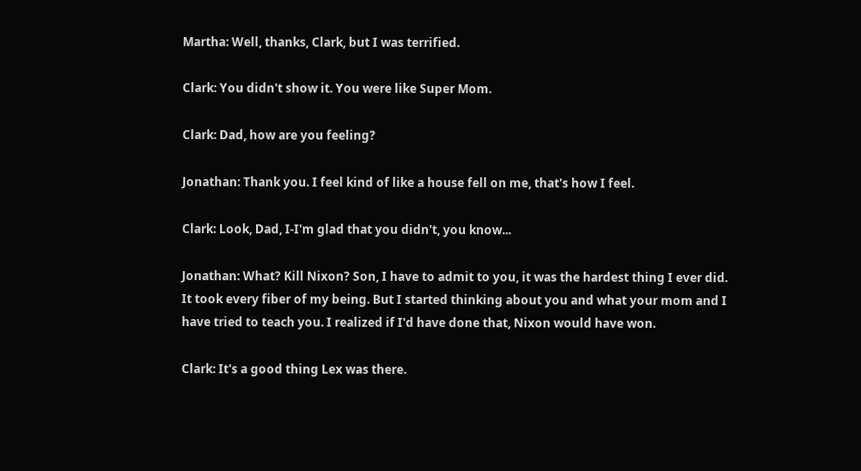Martha: Well, thanks, Clark, but I was terrified.

Clark: You didn't show it. You were like Super Mom.

Clark: Dad, how are you feeling?

Jonathan: Thank you. I feel kind of like a house fell on me, that's how I feel.

Clark: Look, Dad, I-I'm glad that you didn't, you know...

Jonathan: What? Kill Nixon? Son, I have to admit to you, it was the hardest thing I ever did. It took every fiber of my being. But I started thinking about you and what your mom and I have tried to teach you. I realized if I'd have done that, Nixon would have won.

Clark: It's a good thing Lex was there.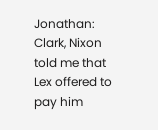Jonathan: Clark, Nixon told me that Lex offered to pay him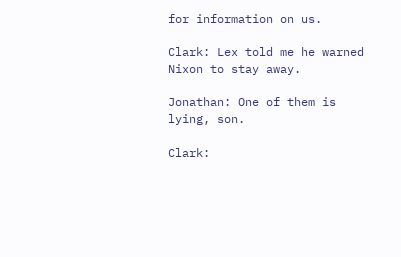for information on us.

Clark: Lex told me he warned Nixon to stay away.

Jonathan: One of them is lying, son.

Clark: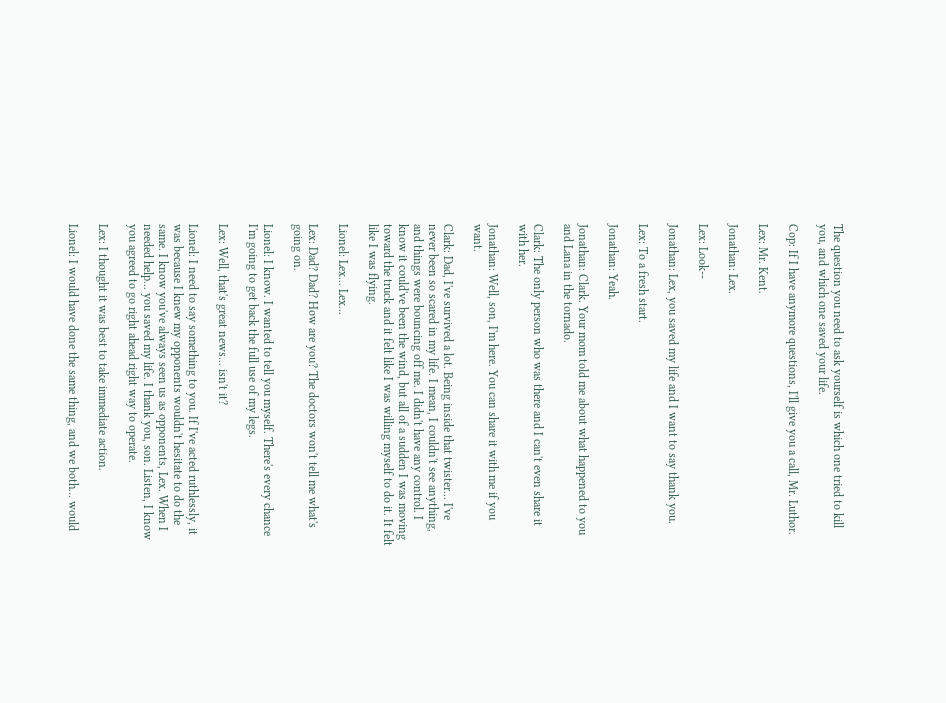The question you need to ask yourself is which one tried to kill you, and which one saved your life.

Cop: If I have anymore questions, I'll give you a call, Mr. Luthor.

Lex: Mr. Kent.

Jonathan: Lex.

Lex: Look--

Jonathan: Lex, you saved my life and I want to say thank you.

Lex: To a fresh start.

Jonathan: Yeah.

Jonathan: Clark. Your mom told me about what happened to you and Lana in the tornado.

Clark: The only person who was there and I can't even share it with her.

Jonathan: Well, son, I'm here. You can share it with me if you want.

Clark: Dad, I've survived a lot. Being inside that twister... I've never been so scared in my life. I mean, I couldn't see anything, and things were bouncing off me. I didn't have any control. I know it could've been the wind, but all of a sudden I was moving toward the truck and it felt like I was willing myself to do it. It felt like I was flying.

Lionel: Lex... Lex...

Lex: Dad? Dad? How are you? The doctors won't tell me what's going on.

Lionel: I know. I wanted to tell you myself. There's every chance I'm going to get back the full use of my legs.

Lex: Well, that's great news... isn't it?

Lionel: I need to say something to you. If I've acted ruthlessly, it was because I knew my opponents wouldn't hesitate to do the same. I know you've always seen us as opponents, Lex. When I needed help... you saved my life. I thank you, son. Listen, I know you agreed to go right ahead right way to operate.

Lex: I thought it was best to take immediate action.

Lionel: I would have done the same thing, and we both... would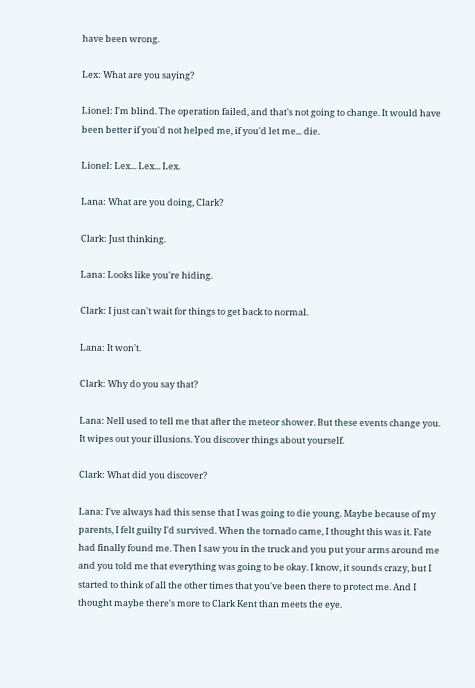have been wrong.

Lex: What are you saying?

Lionel: I'm blind. The operation failed, and that's not going to change. It would have been better if you'd not helped me, if you'd let me... die.

Lionel: Lex... Lex... Lex.

Lana: What are you doing, Clark?

Clark: Just thinking.

Lana: Looks like you're hiding.

Clark: I just can't wait for things to get back to normal.

Lana: It won't.

Clark: Why do you say that?

Lana: Nell used to tell me that after the meteor shower. But these events change you. It wipes out your illusions. You discover things about yourself.

Clark: What did you discover?

Lana: I've always had this sense that I was going to die young. Maybe because of my parents, I felt guilty I'd survived. When the tornado came, I thought this was it. Fate had finally found me. Then I saw you in the truck and you put your arms around me and you told me that everything was going to be okay. I know, it sounds crazy, but I started to think of all the other times that you've been there to protect me. And I thought maybe there's more to Clark Kent than meets the eye.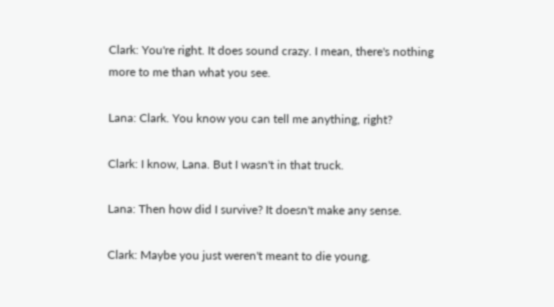Clark: You're right. It does sound crazy. I mean, there's nothing more to me than what you see.

Lana: Clark. You know you can tell me anything, right?

Clark: I know, Lana. But I wasn't in that truck.

Lana: Then how did I survive? It doesn't make any sense.

Clark: Maybe you just weren't meant to die young.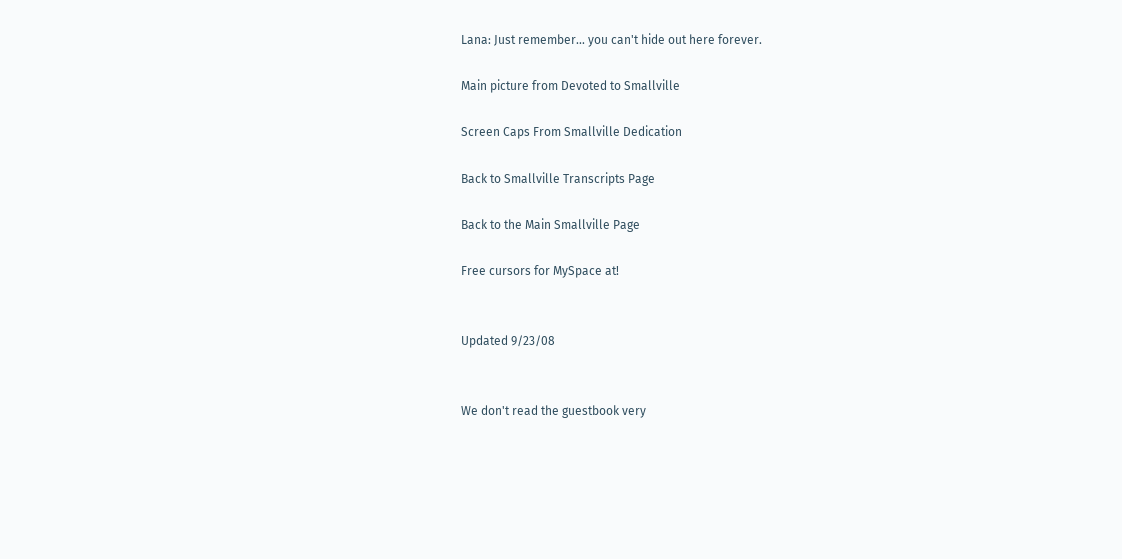Lana: Just remember... you can't hide out here forever.

Main picture from Devoted to Smallville

Screen Caps From Smallville Dedication

Back to Smallville Transcripts Page

Back to the Main Smallville Page

Free cursors for MySpace at!


Updated 9/23/08


We don't read the guestbook very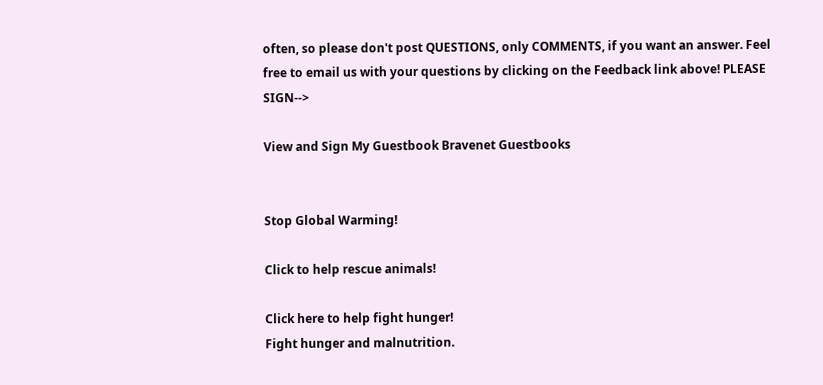often, so please don't post QUESTIONS, only COMMENTS, if you want an answer. Feel free to email us with your questions by clicking on the Feedback link above! PLEASE SIGN-->

View and Sign My Guestbook Bravenet Guestbooks


Stop Global Warming!

Click to help rescue animals!

Click here to help fight hunger!
Fight hunger and malnutrition.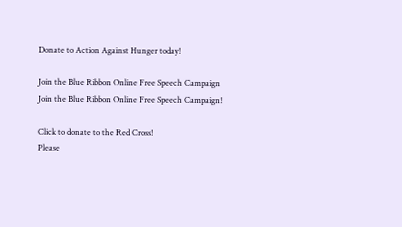Donate to Action Against Hunger today!

Join the Blue Ribbon Online Free Speech Campaign
Join the Blue Ribbon Online Free Speech Campaign!

Click to donate to the Red Cross!
Please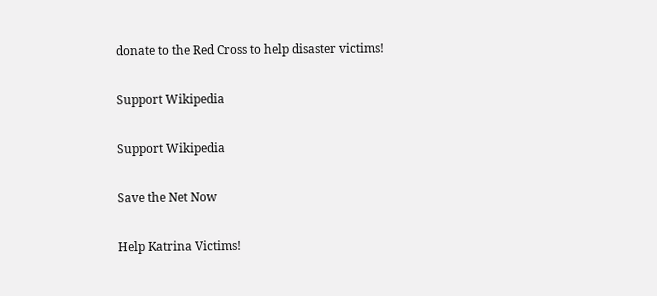donate to the Red Cross to help disaster victims!

Support Wikipedia

Support Wikipedia

Save the Net Now

Help Katrina Victims!